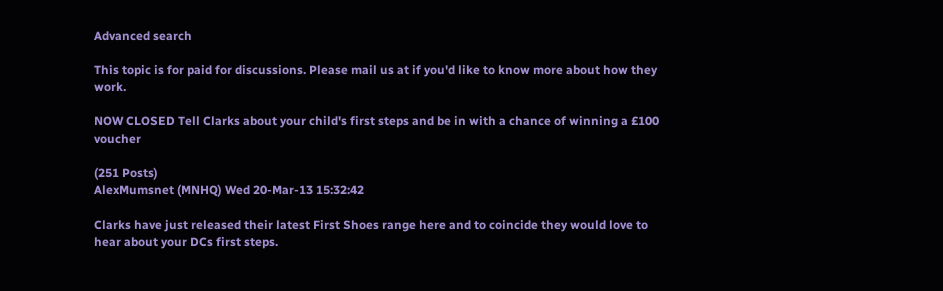Advanced search

This topic is for paid for discussions. Please mail us at if you'd like to know more about how they work.

NOW CLOSED Tell Clarks about your child's first steps and be in with a chance of winning a £100 voucher

(251 Posts)
AlexMumsnet (MNHQ) Wed 20-Mar-13 15:32:42

Clarks have just released their latest First Shoes range here and to coincide they would love to hear about your DCs first steps.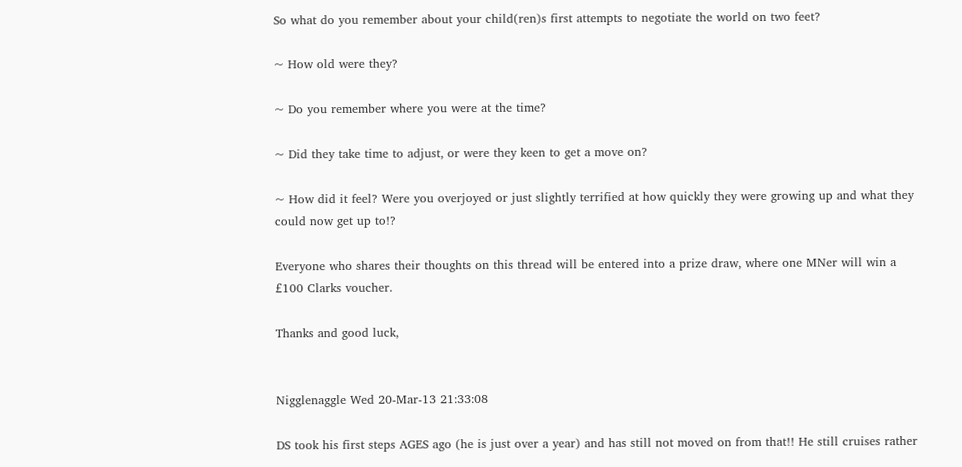So what do you remember about your child(ren)s first attempts to negotiate the world on two feet?

~ How old were they?

~ Do you remember where you were at the time?

~ Did they take time to adjust, or were they keen to get a move on?

~ How did it feel? Were you overjoyed or just slightly terrified at how quickly they were growing up and what they could now get up to!?

Everyone who shares their thoughts on this thread will be entered into a prize draw, where one MNer will win a £100 Clarks voucher.

Thanks and good luck,


Nigglenaggle Wed 20-Mar-13 21:33:08

DS took his first steps AGES ago (he is just over a year) and has still not moved on from that!! He still cruises rather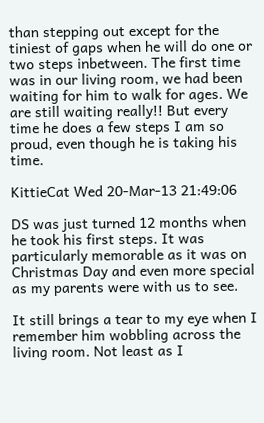than stepping out except for the tiniest of gaps when he will do one or two steps inbetween. The first time was in our living room, we had been waiting for him to walk for ages. We are still waiting really!! But every time he does a few steps I am so proud, even though he is taking his time.

KittieCat Wed 20-Mar-13 21:49:06

DS was just turned 12 months when he took his first steps. It was particularly memorable as it was on Christmas Day and even more special as my parents were with us to see.

It still brings a tear to my eye when I remember him wobbling across the living room. Not least as I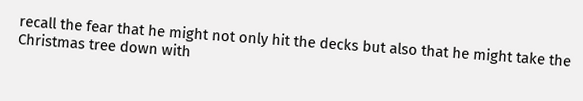recall the fear that he might not only hit the decks but also that he might take the Christmas tree down with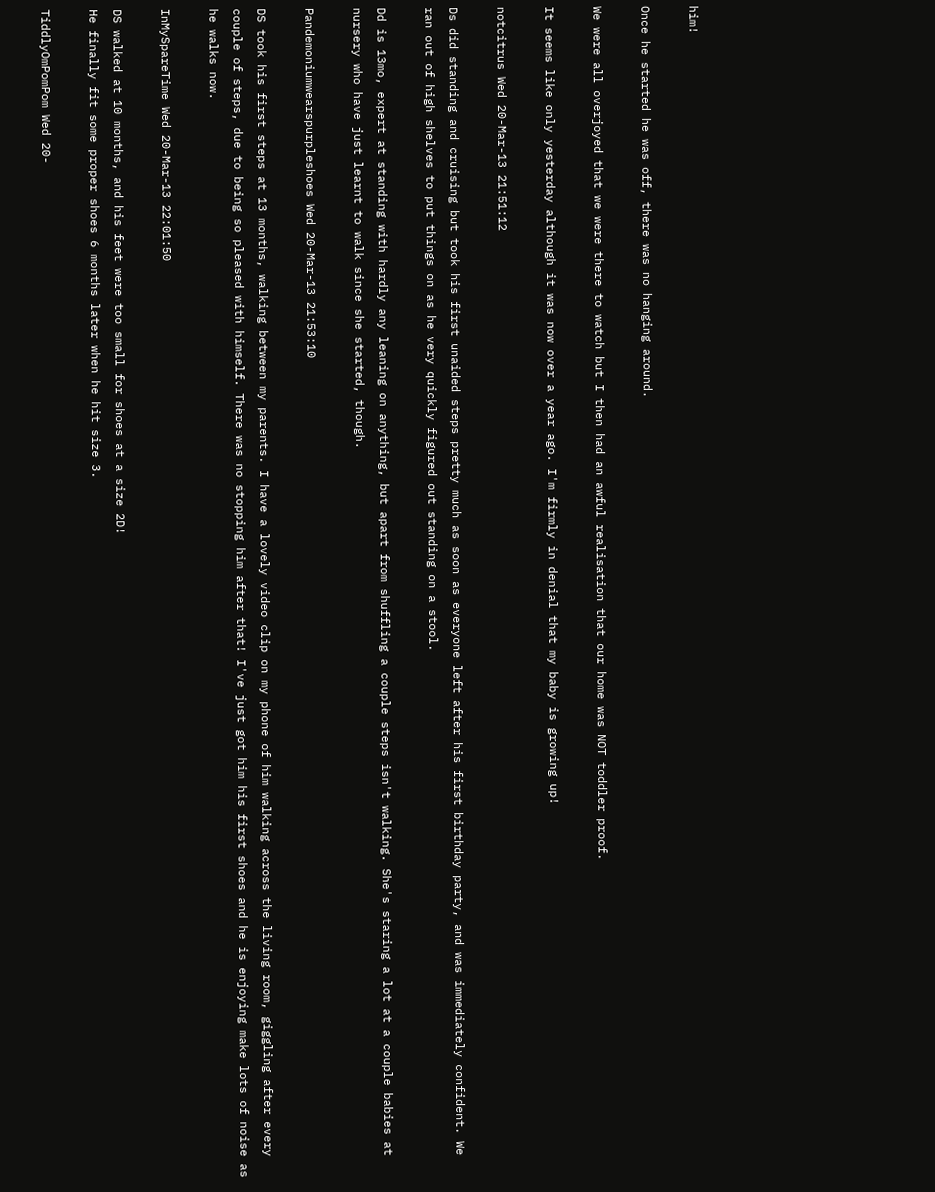him!

Once he started he was off, there was no hanging around.

We were all overjoyed that we were there to watch but I then had an awful realisation that our home was NOT toddler proof.

It seems like only yesterday although it was now over a year ago. I'm firmly in denial that my baby is growing up!

notcitrus Wed 20-Mar-13 21:51:12

Ds did standing and cruising but took his first unaided steps pretty much as soon as everyone left after his first birthday party, and was immediately confident. We ran out of high shelves to put things on as he very quickly figured out standing on a stool.

Dd is 13mo, expert at standing with hardly any leaning on anything, but apart from shuffling a couple steps isn't walking. She's staring a lot at a couple babies at nursery who have just learnt to walk since she started, though.

Pandemoniumwearspurpleshoes Wed 20-Mar-13 21:53:10

DS took his first steps at 13 months, walking between my parents. I have a lovely video clip on my phone of him walking across the living room, giggling after every couple of steps, due to being so pleased with himself. There was no stopping him after that! I've just got him his first shoes and he is enjoying make lots of noise as he walks now.

InMySpareTime Wed 20-Mar-13 22:01:50

DS walked at 10 months, and his feet were too small for shoes at a size 2D!
He finally fit some proper shoes 6 months later when he hit size 3.

TiddlyOmPomPom Wed 20-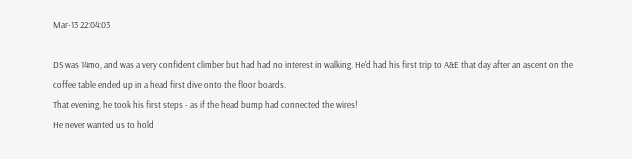Mar-13 22:04:03

DS was 14mo, and was a very confident climber but had had no interest in walking. He'd had his first trip to A&E that day after an ascent on the coffee table ended up in a head first dive onto the floor boards.
That evening, he took his first steps - as if the head bump had connected the wires!
He never wanted us to hold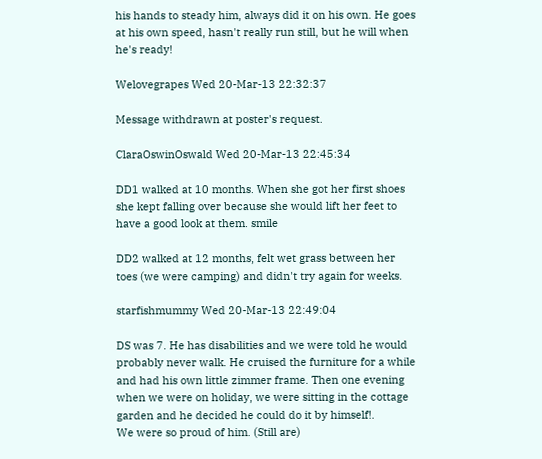his hands to steady him, always did it on his own. He goes at his own speed, hasn't really run still, but he will when he's ready!

Welovegrapes Wed 20-Mar-13 22:32:37

Message withdrawn at poster's request.

ClaraOswinOswald Wed 20-Mar-13 22:45:34

DD1 walked at 10 months. When she got her first shoes she kept falling over because she would lift her feet to have a good look at them. smile

DD2 walked at 12 months, felt wet grass between her toes (we were camping) and didn't try again for weeks.

starfishmummy Wed 20-Mar-13 22:49:04

DS was 7. He has disabilities and we were told he would probably never walk. He cruised the furniture for a while and had his own little zimmer frame. Then one evening when we were on holiday, we were sitting in the cottage garden and he decided he could do it by himself!.
We were so proud of him. (Still are)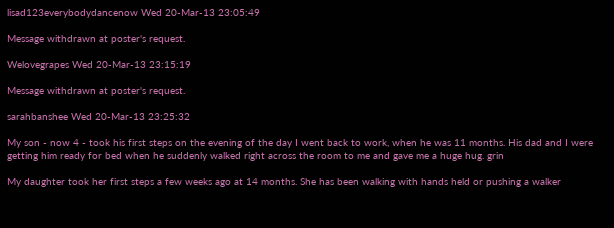lisad123everybodydancenow Wed 20-Mar-13 23:05:49

Message withdrawn at poster's request.

Welovegrapes Wed 20-Mar-13 23:15:19

Message withdrawn at poster's request.

sarahbanshee Wed 20-Mar-13 23:25:32

My son - now 4 - took his first steps on the evening of the day I went back to work, when he was 11 months. His dad and I were getting him ready for bed when he suddenly walked right across the room to me and gave me a huge hug. grin

My daughter took her first steps a few weeks ago at 14 months. She has been walking with hands held or pushing a walker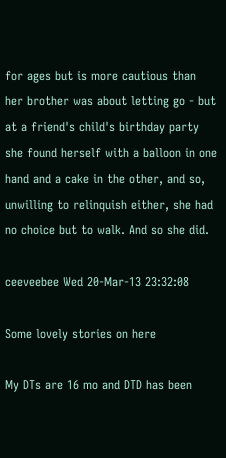for ages but is more cautious than her brother was about letting go - but at a friend's child's birthday party she found herself with a balloon in one hand and a cake in the other, and so, unwilling to relinquish either, she had no choice but to walk. And so she did.

ceeveebee Wed 20-Mar-13 23:32:08

Some lovely stories on here

My DTs are 16 mo and DTD has been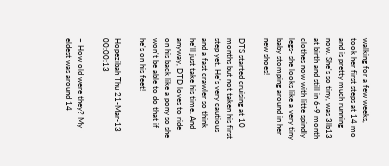walking for a few weeks, took her first steps at 14 mo and is pretty much running now. She's so tiny, was 3lb13 at birth and still in 6-9 month clothes now with litte spindly legs- she looks like a very tiny baby stomping around in her new shoes!

DTS started cruising at 10 months but not taken his first step yet. He's very cautious and a fast crawler so think he'll just take his time. And anyway, DTD loves to ride on his back like a pony so she won't be able to do that if he's on his feet!

Hopezibah Thu 21-Mar-13 00:00:13

~ How old were they? My eldest was around 14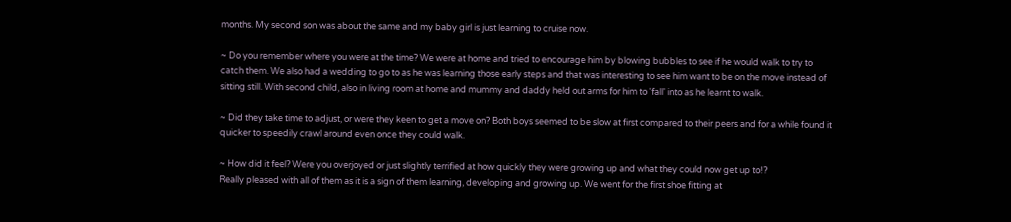months. My second son was about the same and my baby girl is just learning to cruise now.

~ Do you remember where you were at the time? We were at home and tried to encourage him by blowing bubbles to see if he would walk to try to catch them. We also had a wedding to go to as he was learning those early steps and that was interesting to see him want to be on the move instead of sitting still. With second child, also in living room at home and mummy and daddy held out arms for him to 'fall' into as he learnt to walk.

~ Did they take time to adjust, or were they keen to get a move on? Both boys seemed to be slow at first compared to their peers and for a while found it quicker to speedily crawl around even once they could walk.

~ How did it feel? Were you overjoyed or just slightly terrified at how quickly they were growing up and what they could now get up to!?
Really pleased with all of them as it is a sign of them learning, developing and growing up. We went for the first shoe fitting at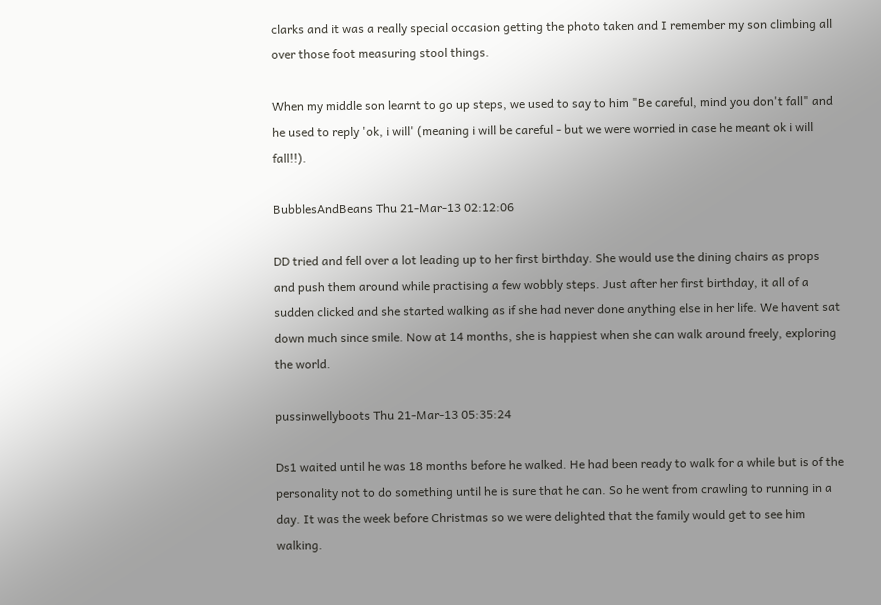clarks and it was a really special occasion getting the photo taken and I remember my son climbing all over those foot measuring stool things.

When my middle son learnt to go up steps, we used to say to him "Be careful, mind you don't fall" and he used to reply 'ok, i will' (meaning i will be careful - but we were worried in case he meant ok i will fall!!).

BubblesAndBeans Thu 21-Mar-13 02:12:06

DD tried and fell over a lot leading up to her first birthday. She would use the dining chairs as props and push them around while practising a few wobbly steps. Just after her first birthday, it all of a sudden clicked and she started walking as if she had never done anything else in her life. We havent sat down much since smile. Now at 14 months, she is happiest when she can walk around freely, exploring the world.

pussinwellyboots Thu 21-Mar-13 05:35:24

Ds1 waited until he was 18 months before he walked. He had been ready to walk for a while but is of the personality not to do something until he is sure that he can. So he went from crawling to running in a day. It was the week before Christmas so we were delighted that the family would get to see him walking.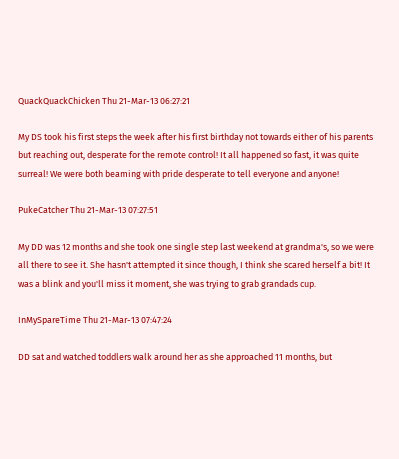QuackQuackChicken Thu 21-Mar-13 06:27:21

My DS took his first steps the week after his first birthday not towards either of his parents but reaching out, desperate for the remote control! It all happened so fast, it was quite surreal! We were both beaming with pride desperate to tell everyone and anyone!

PukeCatcher Thu 21-Mar-13 07:27:51

My DD was 12 months and she took one single step last weekend at grandma's, so we were all there to see it. She hasn't attempted it since though, I think she scared herself a bit! It was a blink and you'll miss it moment, she was trying to grab grandads cup.

InMySpareTime Thu 21-Mar-13 07:47:24

DD sat and watched toddlers walk around her as she approached 11 months, but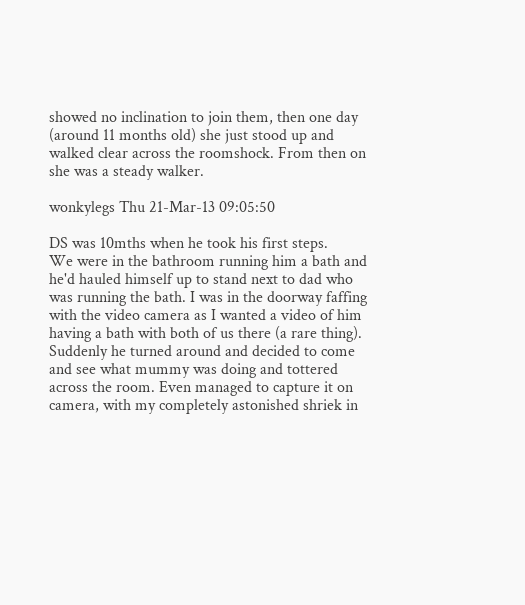showed no inclination to join them, then one day (around 11 months old) she just stood up and walked clear across the roomshock. From then on she was a steady walker.

wonkylegs Thu 21-Mar-13 09:05:50

DS was 10mths when he took his first steps.
We were in the bathroom running him a bath and he'd hauled himself up to stand next to dad who was running the bath. I was in the doorway faffing with the video camera as I wanted a video of him having a bath with both of us there (a rare thing).
Suddenly he turned around and decided to come and see what mummy was doing and tottered across the room. Even managed to capture it on camera, with my completely astonished shriek in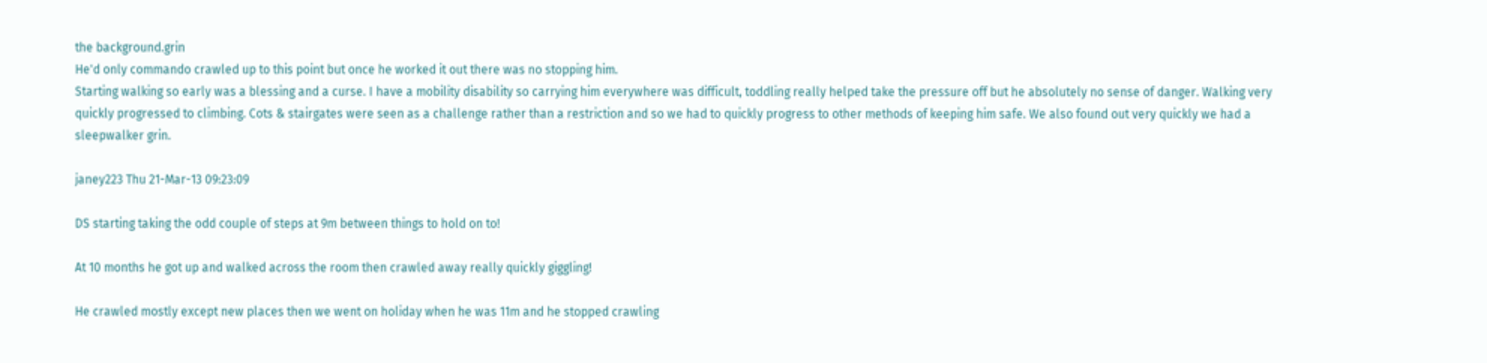the background.grin
He'd only commando crawled up to this point but once he worked it out there was no stopping him.
Starting walking so early was a blessing and a curse. I have a mobility disability so carrying him everywhere was difficult, toddling really helped take the pressure off but he absolutely no sense of danger. Walking very quickly progressed to climbing. Cots & stairgates were seen as a challenge rather than a restriction and so we had to quickly progress to other methods of keeping him safe. We also found out very quickly we had a sleepwalker grin.

janey223 Thu 21-Mar-13 09:23:09

DS starting taking the odd couple of steps at 9m between things to hold on to!

At 10 months he got up and walked across the room then crawled away really quickly giggling!

He crawled mostly except new places then we went on holiday when he was 11m and he stopped crawling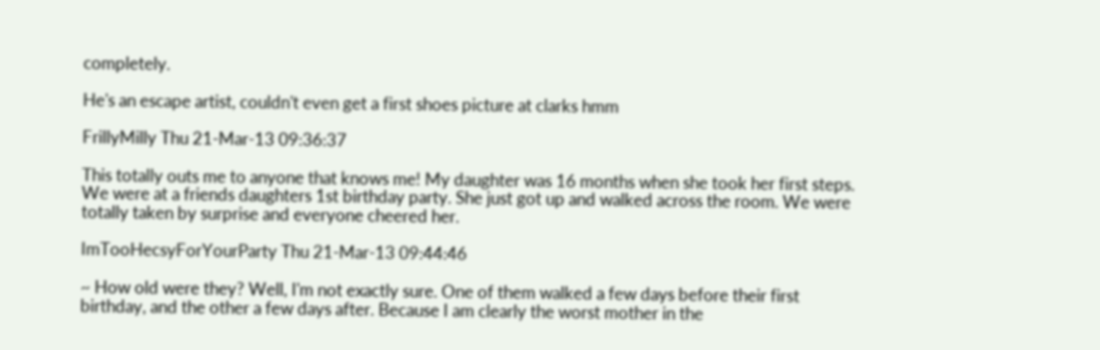completely.

He's an escape artist, couldn't even get a first shoes picture at clarks hmm

FrillyMilly Thu 21-Mar-13 09:36:37

This totally outs me to anyone that knows me! My daughter was 16 months when she took her first steps. We were at a friends daughters 1st birthday party. She just got up and walked across the room. We were totally taken by surprise and everyone cheered her.

ImTooHecsyForYourParty Thu 21-Mar-13 09:44:46

~ How old were they? Well, I'm not exactly sure. One of them walked a few days before their first birthday, and the other a few days after. Because I am clearly the worst mother in the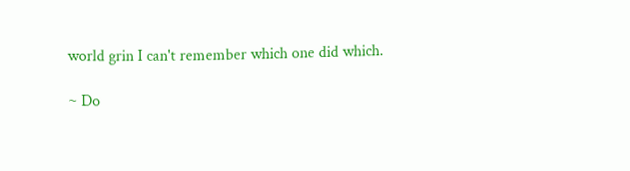world grin I can't remember which one did which.

~ Do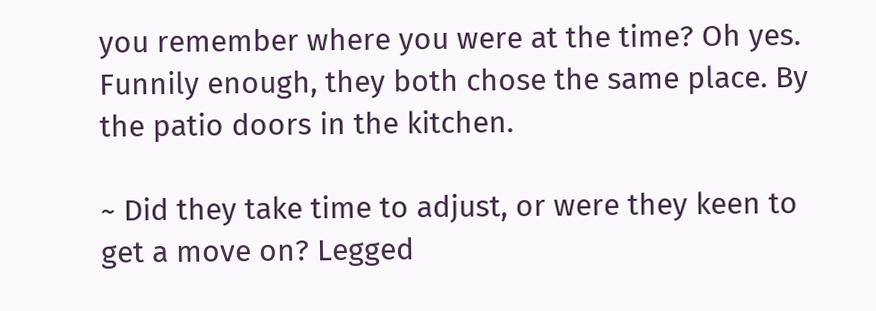you remember where you were at the time? Oh yes. Funnily enough, they both chose the same place. By the patio doors in the kitchen.

~ Did they take time to adjust, or were they keen to get a move on? Legged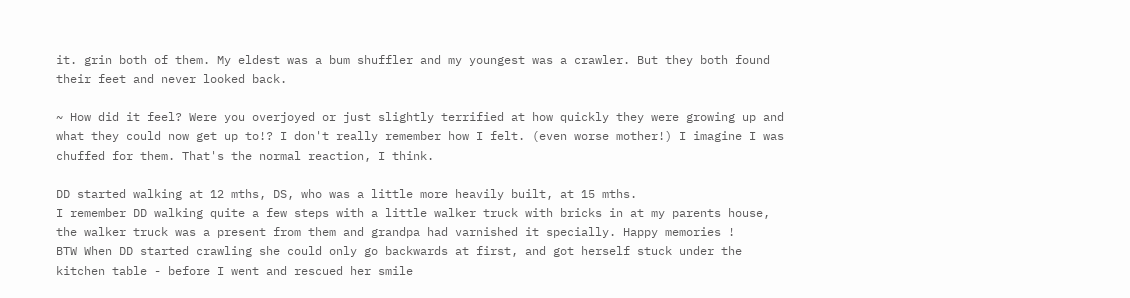it. grin both of them. My eldest was a bum shuffler and my youngest was a crawler. But they both found their feet and never looked back.

~ How did it feel? Were you overjoyed or just slightly terrified at how quickly they were growing up and what they could now get up to!? I don't really remember how I felt. (even worse mother!) I imagine I was chuffed for them. That's the normal reaction, I think.

DD started walking at 12 mths, DS, who was a little more heavily built, at 15 mths.
I remember DD walking quite a few steps with a little walker truck with bricks in at my parents house, the walker truck was a present from them and grandpa had varnished it specially. Happy memories !
BTW When DD started crawling she could only go backwards at first, and got herself stuck under the kitchen table - before I went and rescued her smile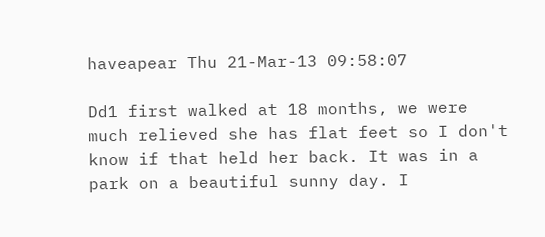haveapear Thu 21-Mar-13 09:58:07

Dd1 first walked at 18 months, we were much relieved she has flat feet so I don't know if that held her back. It was in a park on a beautiful sunny day. I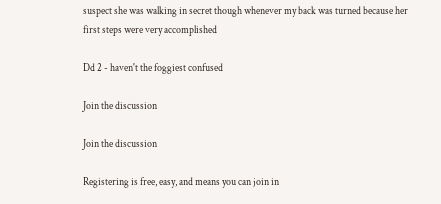suspect she was walking in secret though whenever my back was turned because her first steps were very accomplished

Dd 2 - haven't the foggiest confused

Join the discussion

Join the discussion

Registering is free, easy, and means you can join in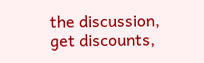the discussion, get discounts,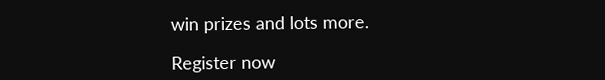win prizes and lots more.

Register now